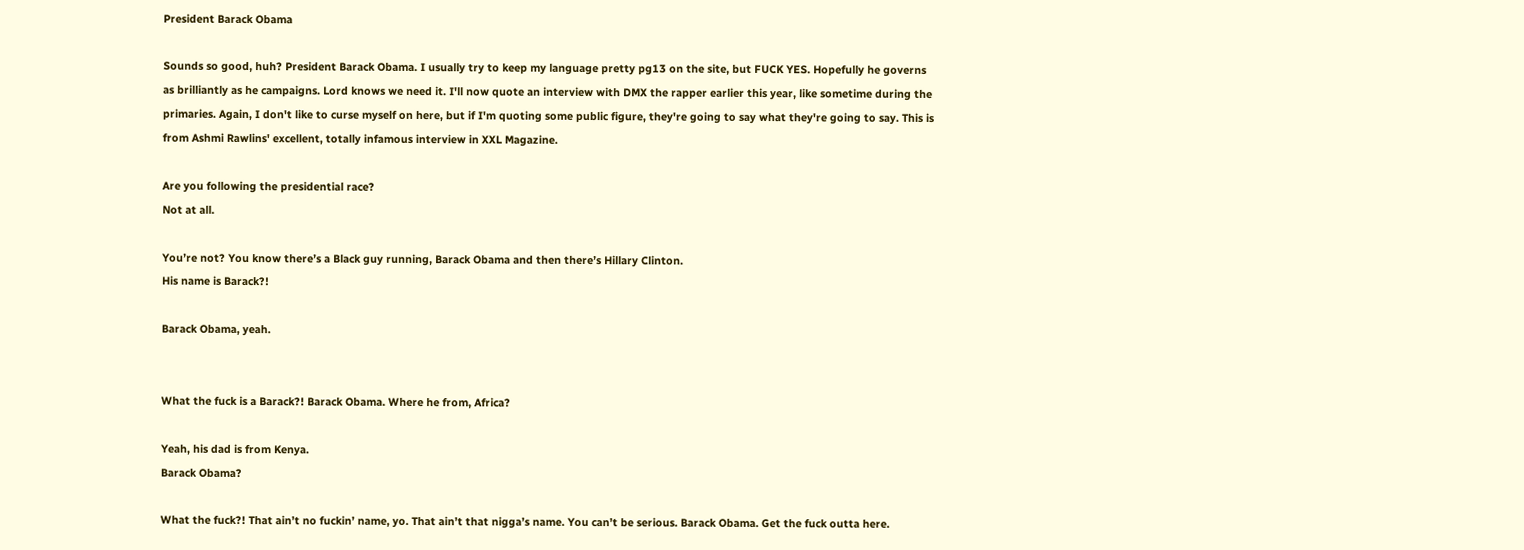President Barack Obama

Sounds so good, huh? President Barack Obama. I usually try to keep my language pretty pg13 on the site, but FUCK YES. Hopefully he governs as brilliantly as he campaigns. Lord knows we need it. I'll now quote an interview with DMX the rapper earlier this year, like sometime during the primaries. Again, I don't like to curse myself on here, but if I'm quoting some public figure, they're going to say what they're going to say. This is from Ashmi Rawlins' excellent, totally infamous interview in XXL Magazine.

Are you following the presidential race?
Not at all.

You’re not? You know there’s a Black guy running, Barack Obama and then there’s Hillary Clinton.
His name is Barack?!

Barack Obama, yeah.


What the fuck is a Barack?! Barack Obama. Where he from, Africa?

Yeah, his dad is from Kenya.
Barack Obama?

What the fuck?! That ain’t no fuckin’ name, yo. That ain’t that nigga’s name. You can’t be serious. Barack Obama. Get the fuck outta here.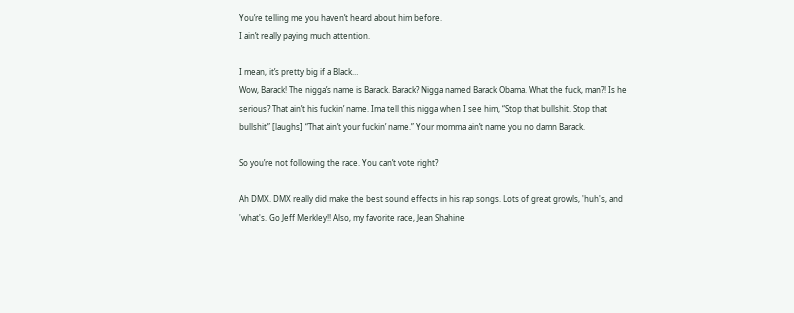You’re telling me you haven’t heard about him before.
I ain’t really paying much attention.

I mean, it’s pretty big if a Black…
Wow, Barack! The nigga’s name is Barack. Barack? Nigga named Barack Obama. What the fuck, man?! Is he serious? That ain’t his fuckin’ name. Ima tell this nigga when I see him, “Stop that bullshit. Stop that bullshit” [laughs] “That ain’t your fuckin’ name.” Your momma ain’t name you no damn Barack.

So you’re not following the race. You can’t vote right?

Ah DMX. DMX really did make the best sound effects in his rap songs. Lots of great growls, 'huh's, and 'what's. Go Jeff Merkley!! Also, my favorite race, Jean Shahine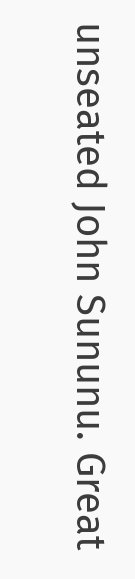unseated John Sununu. Great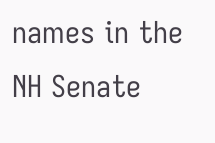names in the NH Senate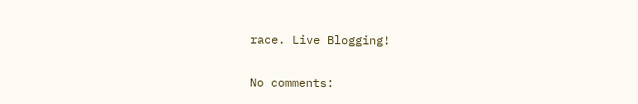race. Live Blogging!

No comments: